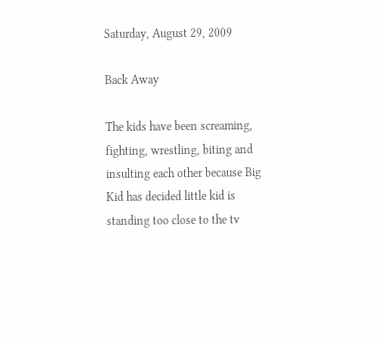Saturday, August 29, 2009

Back Away

The kids have been screaming, fighting, wrestling, biting and insulting each other because Big Kid has decided little kid is standing too close to the tv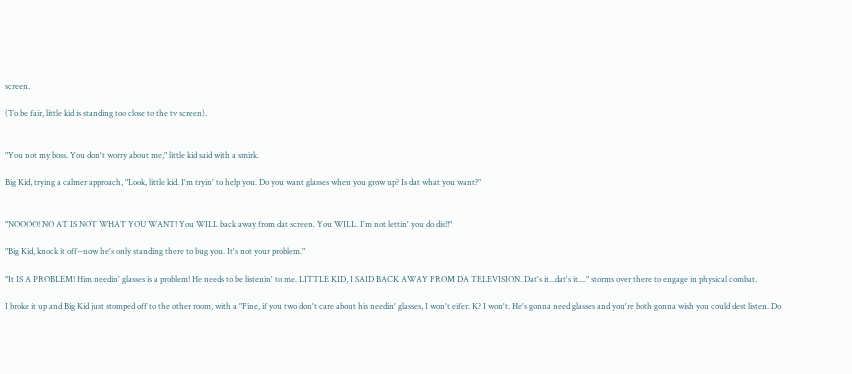screen.

(To be fair, little kid is standing too close to the tv screen).


"You not my boss. You don't worry about me," little kid said with a smirk.

Big Kid, trying a calmer approach, "Look, little kid. I'm tryin' to help you. Do you want glasses when you grow up? Is dat what you want?"


"NOOOO! NO AT IS NOT WHAT YOU WANT! You WILL back away from dat screen. You WILL. I'm not lettin' you do dis!!"

"Big Kid, knock it off--now he's only standing there to bug you. It's not your problem."

"It IS A PROBLEM! Him needin' glasses is a problem! He needs to be listenin' to me. LITTLE KID, I SAID BACK AWAY FROM DA TELEVISION. Dat's it...dat's it...." storms over there to engage in physical combat.

I broke it up and Big Kid just stomped off to the other room, with a "Fine, if you two don't care about his needin' glasses, I won't eifer. K? I won't. He's gonna need glasses and you're both gonna wish you could dest listen. Do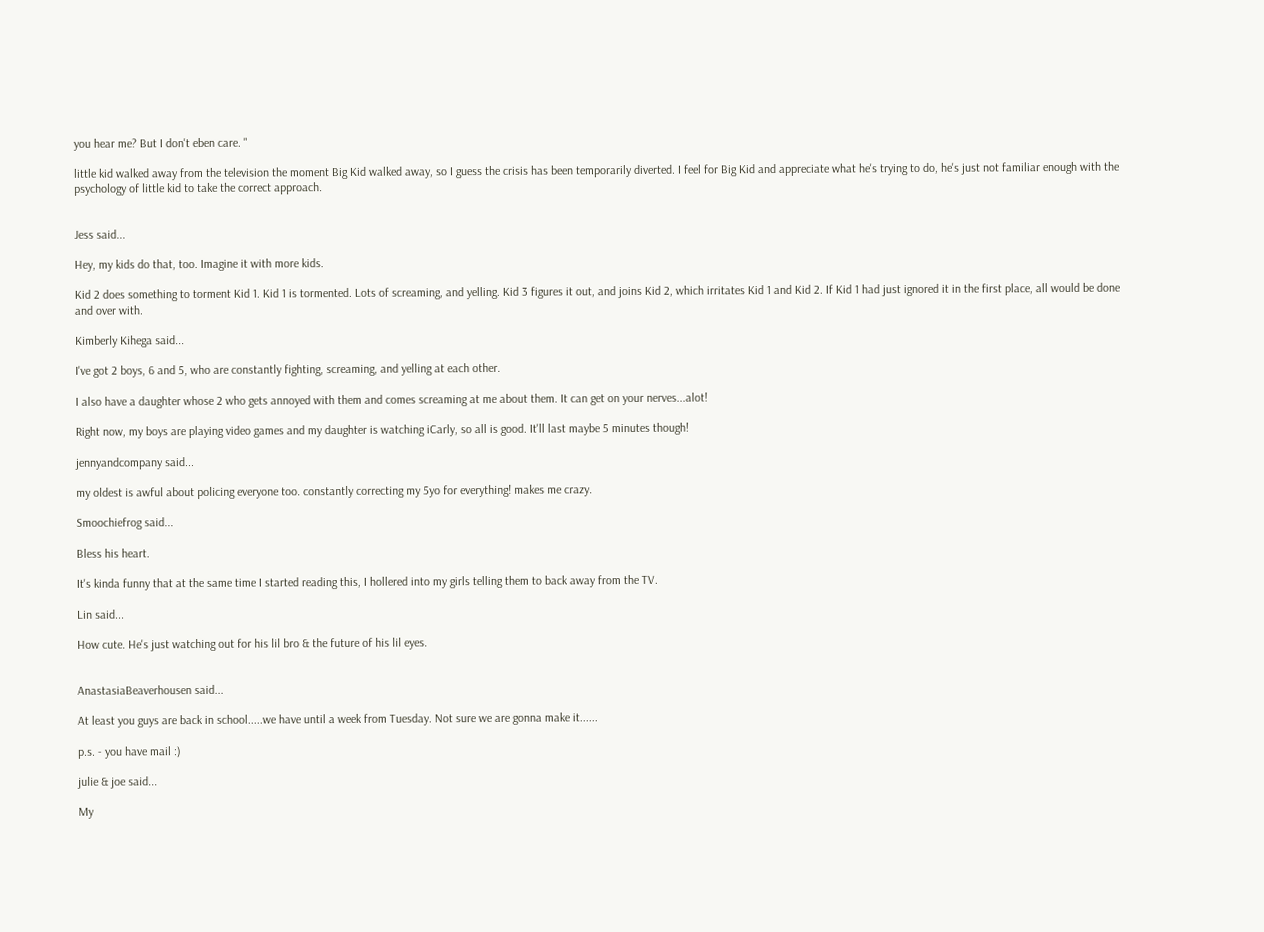you hear me? But I don't eben care. "

little kid walked away from the television the moment Big Kid walked away, so I guess the crisis has been temporarily diverted. I feel for Big Kid and appreciate what he's trying to do, he's just not familiar enough with the psychology of little kid to take the correct approach.


Jess said...

Hey, my kids do that, too. Imagine it with more kids.

Kid 2 does something to torment Kid 1. Kid 1 is tormented. Lots of screaming, and yelling. Kid 3 figures it out, and joins Kid 2, which irritates Kid 1 and Kid 2. If Kid 1 had just ignored it in the first place, all would be done and over with.

Kimberly Kihega said...

I've got 2 boys, 6 and 5, who are constantly fighting, screaming, and yelling at each other.

I also have a daughter whose 2 who gets annoyed with them and comes screaming at me about them. It can get on your nerves...alot!

Right now, my boys are playing video games and my daughter is watching iCarly, so all is good. It'll last maybe 5 minutes though!

jennyandcompany said...

my oldest is awful about policing everyone too. constantly correcting my 5yo for everything! makes me crazy.

Smoochiefrog said...

Bless his heart.

It's kinda funny that at the same time I started reading this, I hollered into my girls telling them to back away from the TV.

Lin said...

How cute. He's just watching out for his lil bro & the future of his lil eyes.


AnastasiaBeaverhousen said...

At least you guys are back in school.....we have until a week from Tuesday. Not sure we are gonna make it......

p.s. - you have mail :)

julie & joe said...

My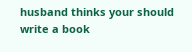husband thinks your should write a book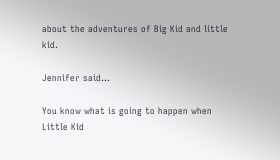about the adventures of Big Kid and little kid.

Jennifer said...

You know what is going to happen when Little Kid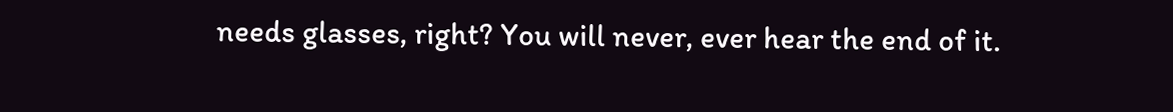needs glasses, right? You will never, ever hear the end of it.